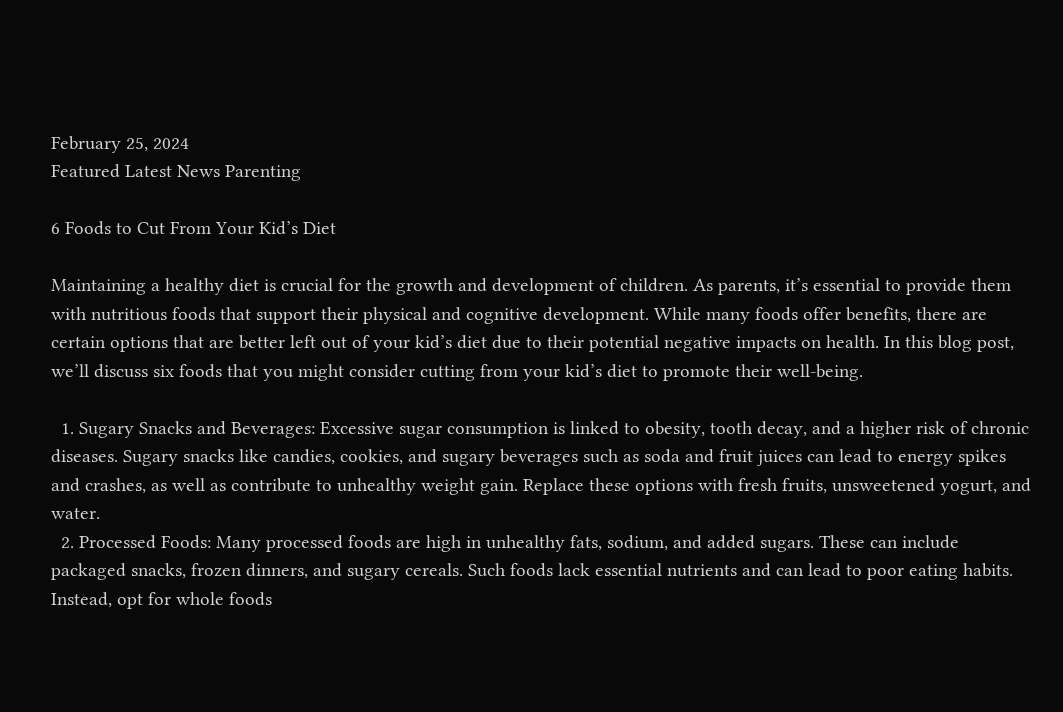February 25, 2024
Featured Latest News Parenting

6 Foods to Cut From Your Kid’s Diet

Maintaining a healthy diet is crucial for the growth and development of children. As parents, it’s essential to provide them with nutritious foods that support their physical and cognitive development. While many foods offer benefits, there are certain options that are better left out of your kid’s diet due to their potential negative impacts on health. In this blog post, we’ll discuss six foods that you might consider cutting from your kid’s diet to promote their well-being.

  1. Sugary Snacks and Beverages: Excessive sugar consumption is linked to obesity, tooth decay, and a higher risk of chronic diseases. Sugary snacks like candies, cookies, and sugary beverages such as soda and fruit juices can lead to energy spikes and crashes, as well as contribute to unhealthy weight gain. Replace these options with fresh fruits, unsweetened yogurt, and water.
  2. Processed Foods: Many processed foods are high in unhealthy fats, sodium, and added sugars. These can include packaged snacks, frozen dinners, and sugary cereals. Such foods lack essential nutrients and can lead to poor eating habits. Instead, opt for whole foods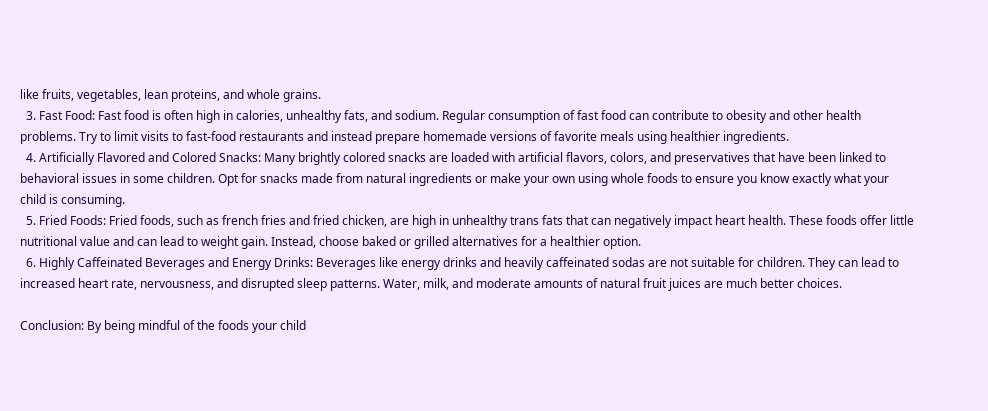like fruits, vegetables, lean proteins, and whole grains.
  3. Fast Food: Fast food is often high in calories, unhealthy fats, and sodium. Regular consumption of fast food can contribute to obesity and other health problems. Try to limit visits to fast-food restaurants and instead prepare homemade versions of favorite meals using healthier ingredients.
  4. Artificially Flavored and Colored Snacks: Many brightly colored snacks are loaded with artificial flavors, colors, and preservatives that have been linked to behavioral issues in some children. Opt for snacks made from natural ingredients or make your own using whole foods to ensure you know exactly what your child is consuming.
  5. Fried Foods: Fried foods, such as french fries and fried chicken, are high in unhealthy trans fats that can negatively impact heart health. These foods offer little nutritional value and can lead to weight gain. Instead, choose baked or grilled alternatives for a healthier option.
  6. Highly Caffeinated Beverages and Energy Drinks: Beverages like energy drinks and heavily caffeinated sodas are not suitable for children. They can lead to increased heart rate, nervousness, and disrupted sleep patterns. Water, milk, and moderate amounts of natural fruit juices are much better choices.

Conclusion: By being mindful of the foods your child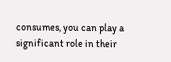consumes, you can play a significant role in their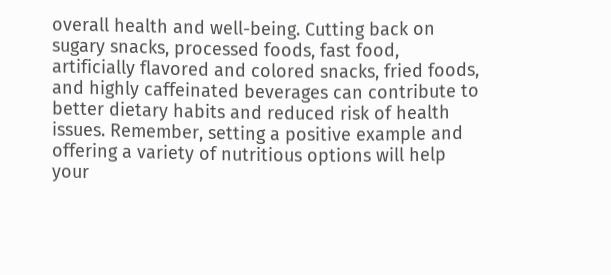overall health and well-being. Cutting back on sugary snacks, processed foods, fast food, artificially flavored and colored snacks, fried foods, and highly caffeinated beverages can contribute to better dietary habits and reduced risk of health issues. Remember, setting a positive example and offering a variety of nutritious options will help your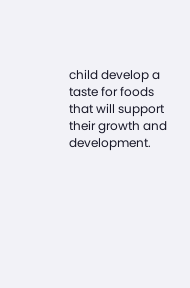child develop a taste for foods that will support their growth and development.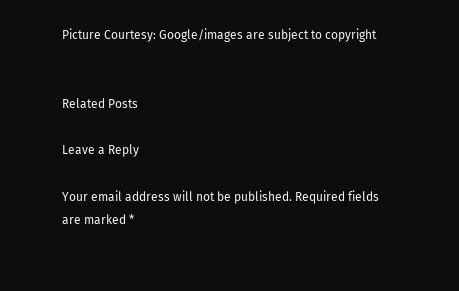Picture Courtesy: Google/images are subject to copyright


Related Posts

Leave a Reply

Your email address will not be published. Required fields are marked *